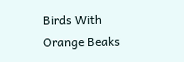Birds With Orange Beaks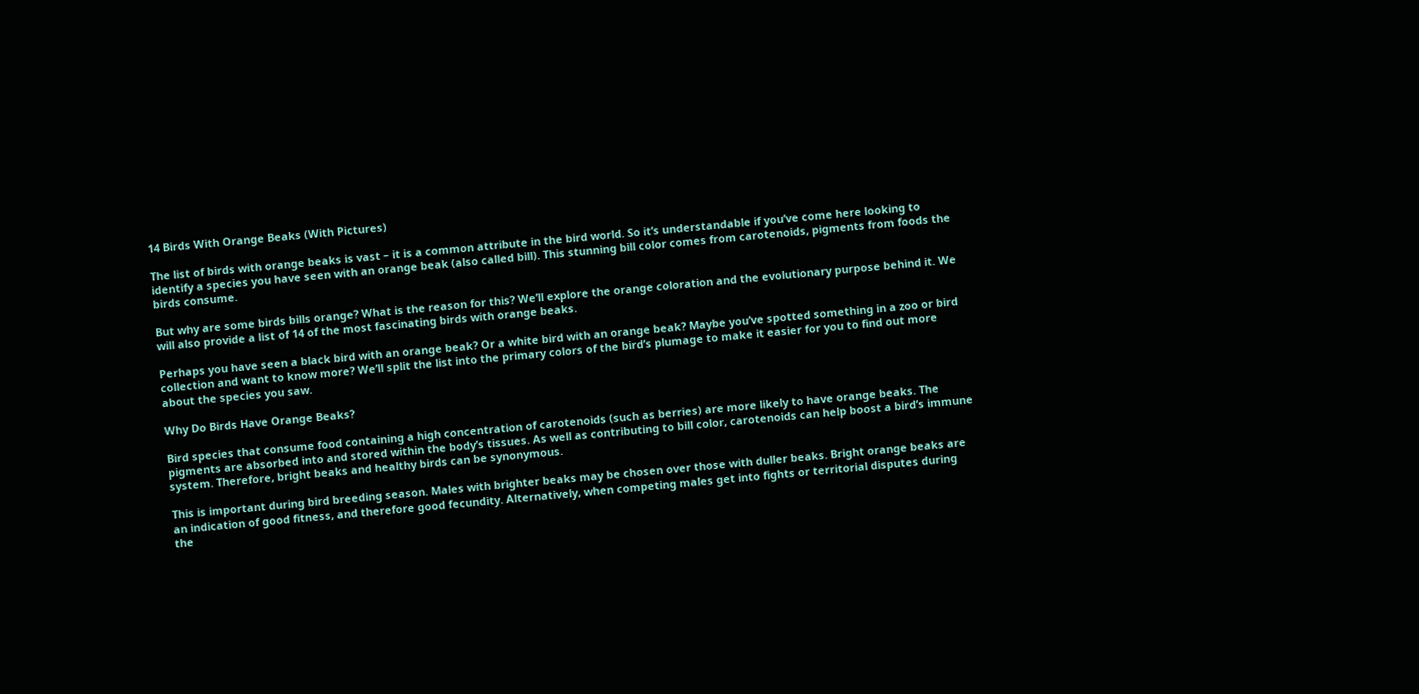14 Birds With Orange Beaks (With Pictures)

The list of birds with orange beaks is vast – it is a common attribute in the bird world. So it’s understandable if you’ve come here looking to identify a species you have seen with an orange beak (also called bill). This stunning bill color comes from carotenoids, pigments from foods the birds consume.

But why are some birds bills orange? What is the reason for this? We’ll explore the orange coloration and the evolutionary purpose behind it. We will also provide a list of 14 of the most fascinating birds with orange beaks.

Perhaps you have seen a black bird with an orange beak? Or a white bird with an orange beak? Maybe you’ve spotted something in a zoo or bird collection and want to know more? We’ll split the list into the primary colors of the bird’s plumage to make it easier for you to find out more about the species you saw.

Why Do Birds Have Orange Beaks?

Bird species that consume food containing a high concentration of carotenoids (such as berries) are more likely to have orange beaks. The pigments are absorbed into and stored within the body’s tissues. As well as contributing to bill color, carotenoids can help boost a bird’s immune system. Therefore, bright beaks and healthy birds can be synonymous.

This is important during bird breeding season. Males with brighter beaks may be chosen over those with duller beaks. Bright orange beaks are an indication of good fitness, and therefore good fecundity. Alternatively, when competing males get into fights or territorial disputes during the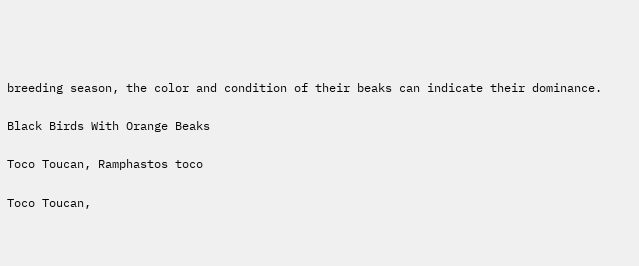breeding season, the color and condition of their beaks can indicate their dominance.

Black Birds With Orange Beaks

Toco Toucan, Ramphastos toco

Toco Toucan,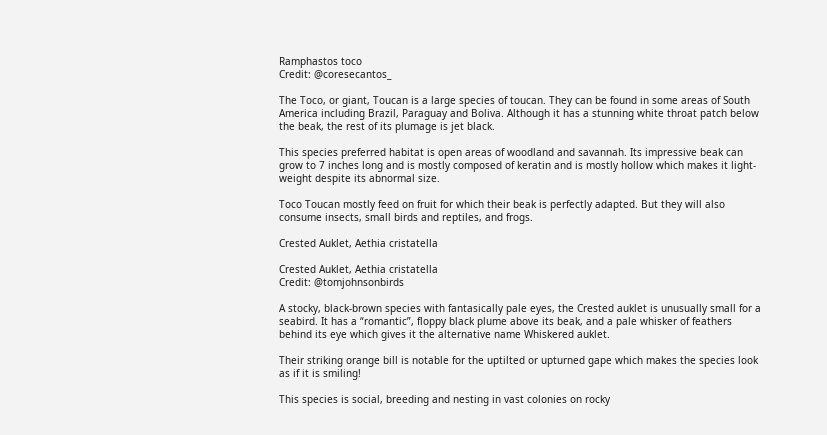Ramphastos toco
Credit: @coresecantos_

The Toco, or giant, Toucan is a large species of toucan. They can be found in some areas of South America including Brazil, Paraguay and Boliva. Although it has a stunning white throat patch below the beak, the rest of its plumage is jet black.

This species preferred habitat is open areas of woodland and savannah. Its impressive beak can grow to 7 inches long and is mostly composed of keratin and is mostly hollow which makes it light-weight despite its abnormal size.

Toco Toucan mostly feed on fruit for which their beak is perfectly adapted. But they will also consume insects, small birds and reptiles, and frogs.

Crested Auklet, Aethia cristatella

Crested Auklet, Aethia cristatella
Credit: @tomjohnsonbirds

A stocky, black-brown species with fantasically pale eyes, the Crested auklet is unusually small for a seabird. It has a “romantic”, floppy black plume above its beak, and a pale whisker of feathers behind its eye which gives it the alternative name Whiskered auklet.

Their striking orange bill is notable for the uptilted or upturned gape which makes the species look as if it is smiling!

This species is social, breeding and nesting in vast colonies on rocky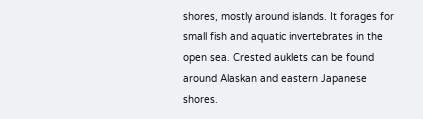shores, mostly around islands. It forages for small fish and aquatic invertebrates in the open sea. Crested auklets can be found around Alaskan and eastern Japanese shores.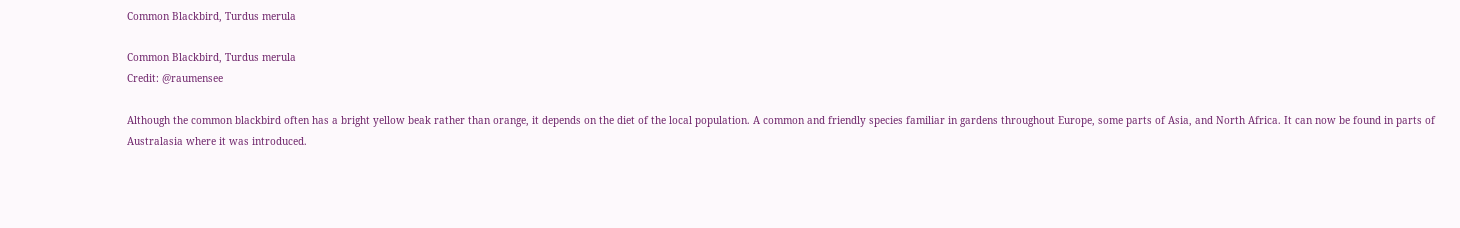Common Blackbird, Turdus merula

Common Blackbird, Turdus merula
Credit: @raumensee

Although the common blackbird often has a bright yellow beak rather than orange, it depends on the diet of the local population. A common and friendly species familiar in gardens throughout Europe, some parts of Asia, and North Africa. It can now be found in parts of Australasia where it was introduced.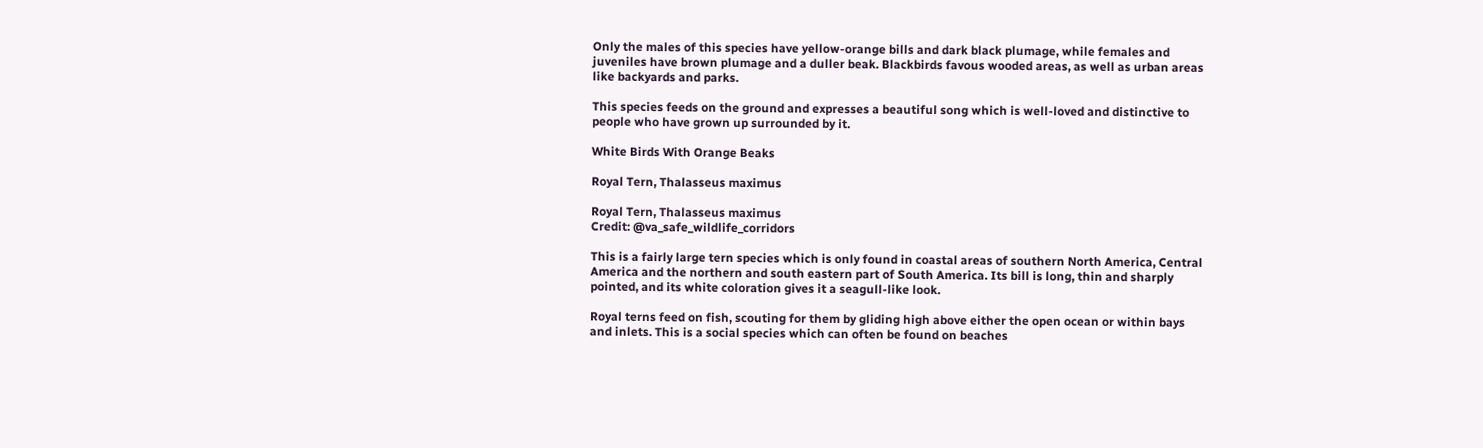Only the males of this species have yellow-orange bills and dark black plumage, while females and juveniles have brown plumage and a duller beak. Blackbirds favous wooded areas, as well as urban areas like backyards and parks.

This species feeds on the ground and expresses a beautiful song which is well-loved and distinctive to people who have grown up surrounded by it.

White Birds With Orange Beaks

Royal Tern, Thalasseus maximus

Royal Tern, Thalasseus maximus
Credit: @va_safe_wildlife_corridors

This is a fairly large tern species which is only found in coastal areas of southern North America, Central America and the northern and south eastern part of South America. Its bill is long, thin and sharply pointed, and its white coloration gives it a seagull-like look.

Royal terns feed on fish, scouting for them by gliding high above either the open ocean or within bays and inlets. This is a social species which can often be found on beaches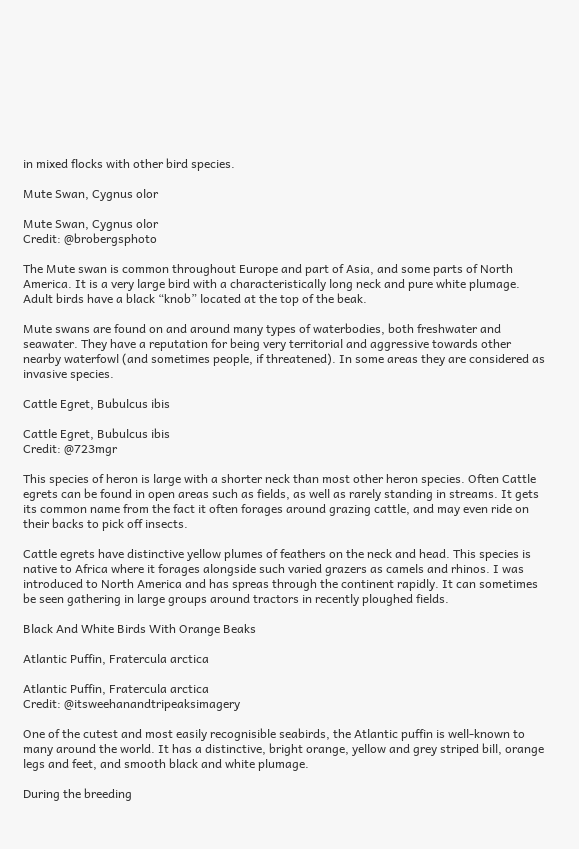in mixed flocks with other bird species.

Mute Swan, Cygnus olor

Mute Swan, Cygnus olor
Credit: @brobergsphoto

The Mute swan is common throughout Europe and part of Asia, and some parts of North America. It is a very large bird with a characteristically long neck and pure white plumage. Adult birds have a black “knob” located at the top of the beak.

Mute swans are found on and around many types of waterbodies, both freshwater and seawater. They have a reputation for being very territorial and aggressive towards other nearby waterfowl (and sometimes people, if threatened). In some areas they are considered as invasive species.

Cattle Egret, Bubulcus ibis

Cattle Egret, Bubulcus ibis
Credit: @723mgr

This species of heron is large with a shorter neck than most other heron species. Often Cattle egrets can be found in open areas such as fields, as well as rarely standing in streams. It gets its common name from the fact it often forages around grazing cattle, and may even ride on their backs to pick off insects.

Cattle egrets have distinctive yellow plumes of feathers on the neck and head. This species is native to Africa where it forages alongside such varied grazers as camels and rhinos. I was introduced to North America and has spreas through the continent rapidly. It can sometimes be seen gathering in large groups around tractors in recently ploughed fields.

Black And White Birds With Orange Beaks

Atlantic Puffin, Fratercula arctica

Atlantic Puffin, Fratercula arctica
Credit: @itsweehanandtripeaksimagery

One of the cutest and most easily recognisible seabirds, the Atlantic puffin is well-known to many around the world. It has a distinctive, bright orange, yellow and grey striped bill, orange legs and feet, and smooth black and white plumage.

During the breeding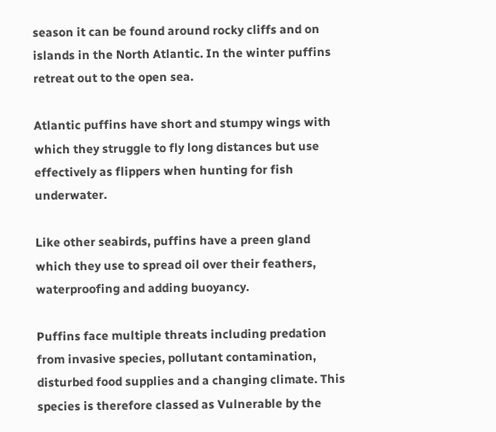season it can be found around rocky cliffs and on islands in the North Atlantic. In the winter puffins retreat out to the open sea.

Atlantic puffins have short and stumpy wings with which they struggle to fly long distances but use effectively as flippers when hunting for fish underwater.

Like other seabirds, puffins have a preen gland which they use to spread oil over their feathers, waterproofing and adding buoyancy.

Puffins face multiple threats including predation from invasive species, pollutant contamination, disturbed food supplies and a changing climate. This species is therefore classed as Vulnerable by the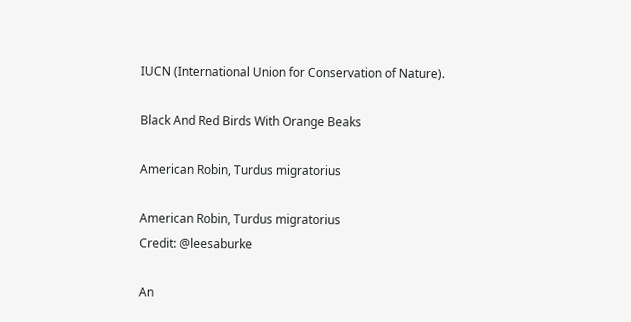IUCN (International Union for Conservation of Nature).

Black And Red Birds With Orange Beaks

American Robin, Turdus migratorius

American Robin, Turdus migratorius
Credit: @leesaburke

An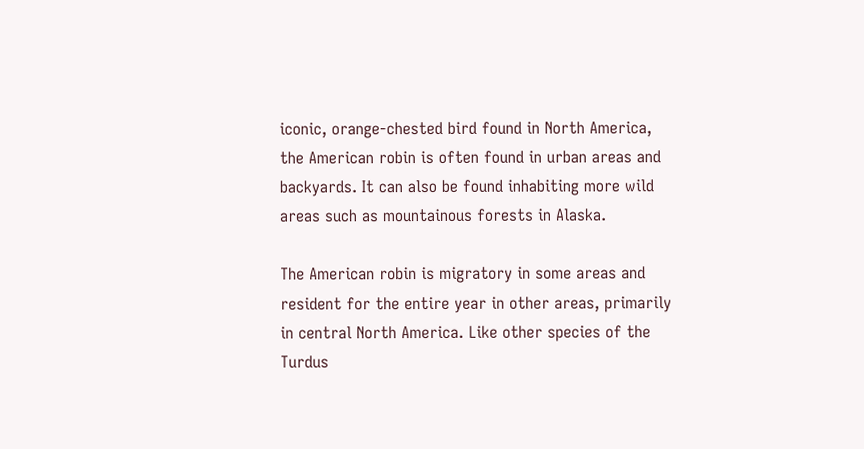iconic, orange-chested bird found in North America, the American robin is often found in urban areas and backyards. It can also be found inhabiting more wild areas such as mountainous forests in Alaska.

The American robin is migratory in some areas and resident for the entire year in other areas, primarily in central North America. Like other species of the Turdus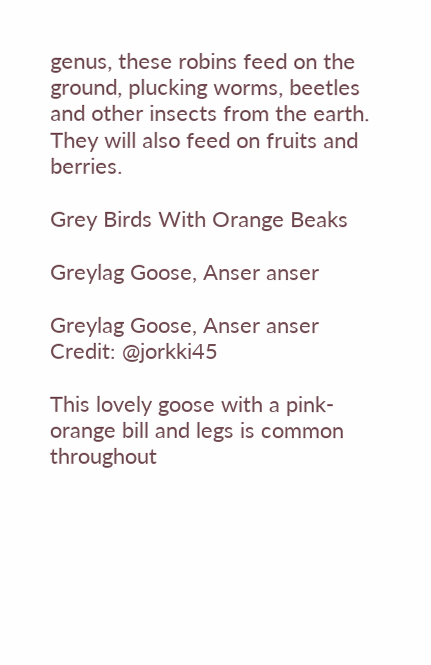genus, these robins feed on the ground, plucking worms, beetles and other insects from the earth. They will also feed on fruits and berries.

Grey Birds With Orange Beaks

Greylag Goose, Anser anser

Greylag Goose, Anser anser
Credit: @jorkki45

This lovely goose with a pink-orange bill and legs is common throughout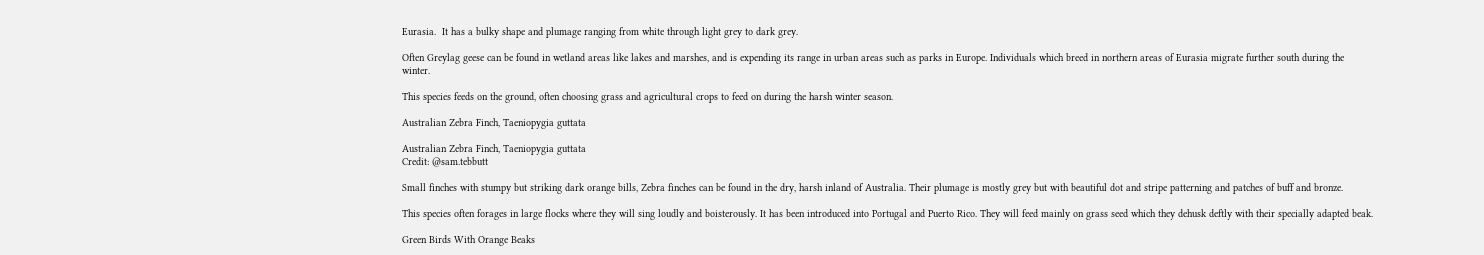Eurasia.  It has a bulky shape and plumage ranging from white through light grey to dark grey.

Often Greylag geese can be found in wetland areas like lakes and marshes, and is expending its range in urban areas such as parks in Europe. Individuals which breed in northern areas of Eurasia migrate further south during the winter.

This species feeds on the ground, often choosing grass and agricultural crops to feed on during the harsh winter season.

Australian Zebra Finch, Taeniopygia guttata

Australian Zebra Finch, Taeniopygia guttata
Credit: @sam.tebbutt

Small finches with stumpy but striking dark orange bills, Zebra finches can be found in the dry, harsh inland of Australia. Their plumage is mostly grey but with beautiful dot and stripe patterning and patches of buff and bronze.

This species often forages in large flocks where they will sing loudly and boisterously. It has been introduced into Portugal and Puerto Rico. They will feed mainly on grass seed which they dehusk deftly with their specially adapted beak.

Green Birds With Orange Beaks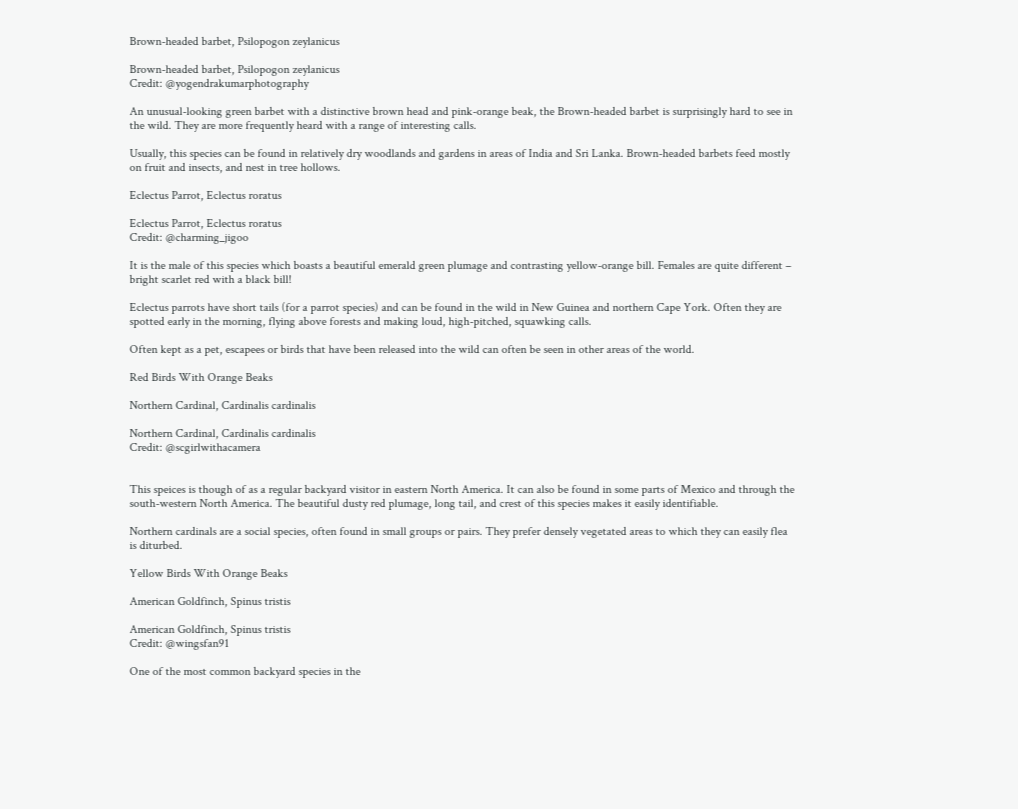Brown-headed barbet, Psilopogon zeylanicus

Brown-headed barbet, Psilopogon zeylanicus
Credit: @yogendrakumarphotography

An unusual-looking green barbet with a distinctive brown head and pink-orange beak, the Brown-headed barbet is surprisingly hard to see in the wild. They are more frequently heard with a range of interesting calls.

Usually, this species can be found in relatively dry woodlands and gardens in areas of India and Sri Lanka. Brown-headed barbets feed mostly on fruit and insects, and nest in tree hollows.

Eclectus Parrot, Eclectus roratus

Eclectus Parrot, Eclectus roratus
Credit: @charming_jigoo

It is the male of this species which boasts a beautiful emerald green plumage and contrasting yellow-orange bill. Females are quite different – bright scarlet red with a black bill!

Eclectus parrots have short tails (for a parrot species) and can be found in the wild in New Guinea and northern Cape York. Often they are spotted early in the morning, flying above forests and making loud, high-pitched, squawking calls.

Often kept as a pet, escapees or birds that have been released into the wild can often be seen in other areas of the world.

Red Birds With Orange Beaks

Northern Cardinal, Cardinalis cardinalis

Northern Cardinal, Cardinalis cardinalis
Credit: @scgirlwithacamera


This speices is though of as a regular backyard visitor in eastern North America. It can also be found in some parts of Mexico and through the south-western North America. The beautiful dusty red plumage, long tail, and crest of this species makes it easily identifiable.

Northern cardinals are a social species, often found in small groups or pairs. They prefer densely vegetated areas to which they can easily flea is diturbed.

Yellow Birds With Orange Beaks

American Goldfinch, Spinus tristis

American Goldfinch, Spinus tristis
Credit: @wingsfan91

One of the most common backyard species in the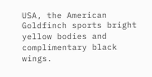USA, the American Goldfinch sports bright yellow bodies and complimentary black wings.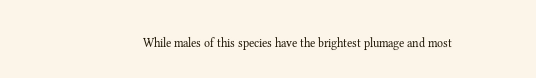While males of this species have the brightest plumage and most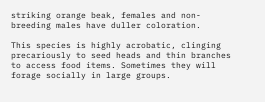striking orange beak, females and non-breeding males have duller coloration.

This species is highly acrobatic, clinging precariously to seed heads and thin branches to access food items. Sometimes they will forage socially in large groups.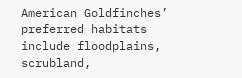American Goldfinches’ preferred habitats include floodplains, scrubland,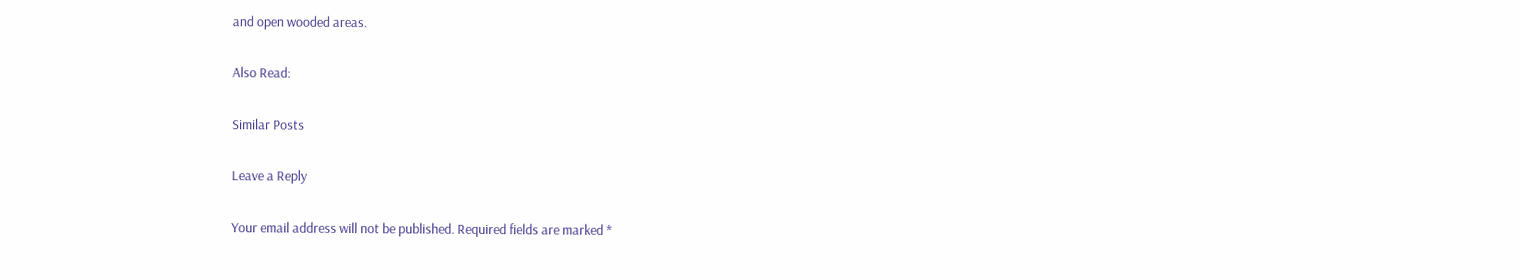and open wooded areas.

Also Read:

Similar Posts

Leave a Reply

Your email address will not be published. Required fields are marked *